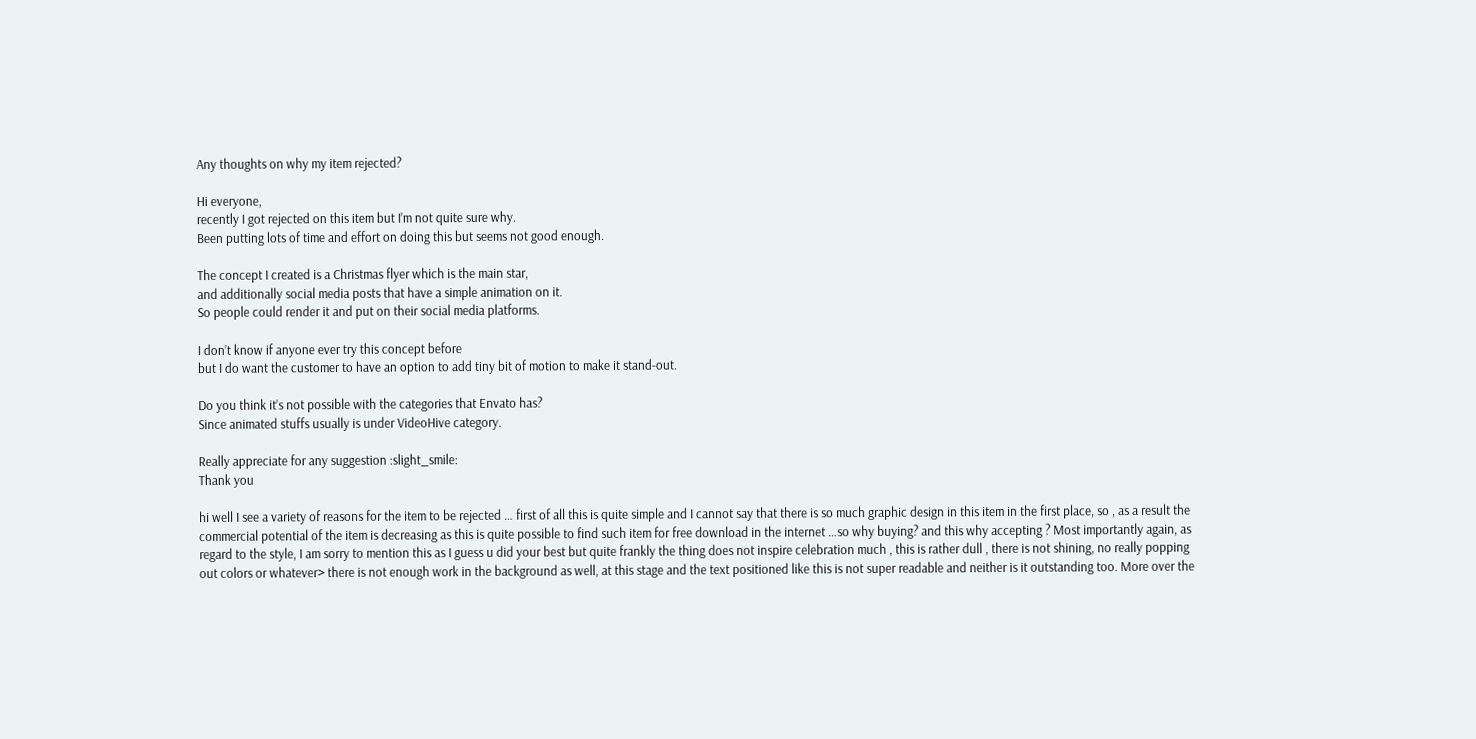Any thoughts on why my item rejected?

Hi everyone,
recently I got rejected on this item but I’m not quite sure why.
Been putting lots of time and effort on doing this but seems not good enough.

The concept I created is a Christmas flyer which is the main star,
and additionally social media posts that have a simple animation on it.
So people could render it and put on their social media platforms.

I don’t know if anyone ever try this concept before
but I do want the customer to have an option to add tiny bit of motion to make it stand-out.

Do you think it’s not possible with the categories that Envato has?
Since animated stuffs usually is under VideoHive category.

Really appreciate for any suggestion :slight_smile:
Thank you

hi well I see a variety of reasons for the item to be rejected … first of all this is quite simple and I cannot say that there is so much graphic design in this item in the first place, so , as a result the commercial potential of the item is decreasing as this is quite possible to find such item for free download in the internet …so why buying? and this why accepting ? Most importantly again, as regard to the style, I am sorry to mention this as I guess u did your best but quite frankly the thing does not inspire celebration much , this is rather dull , there is not shining, no really popping out colors or whatever> there is not enough work in the background as well, at this stage and the text positioned like this is not super readable and neither is it outstanding too. More over the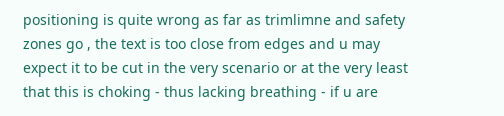positioning is quite wrong as far as trimlimne and safety zones go , the text is too close from edges and u may expect it to be cut in the very scenario or at the very least that this is choking - thus lacking breathing - if u are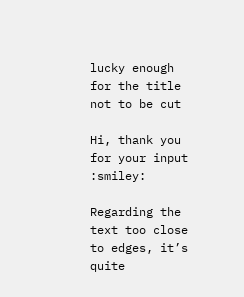lucky enough for the title not to be cut

Hi, thank you for your input :smiley:

Regarding the text too close to edges, it’s quite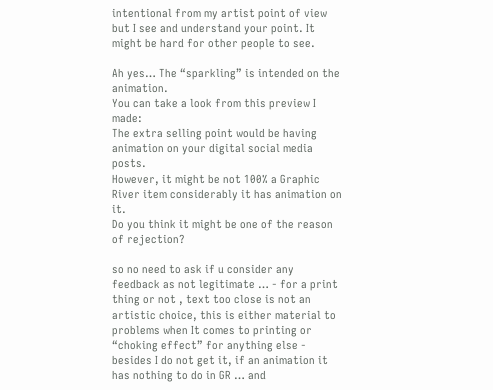intentional from my artist point of view but I see and understand your point. It might be hard for other people to see.

Ah yes… The “sparkling” is intended on the animation.
You can take a look from this preview I made:
The extra selling point would be having animation on your digital social media posts.
However, it might be not 100% a Graphic River item considerably it has animation on it.
Do you think it might be one of the reason of rejection?

so no need to ask if u consider any feedback as not legitimate … - for a print thing or not , text too close is not an artistic choice, this is either material to problems when It comes to printing or “choking effect” for anything else - besides I do not get it, if an animation it has nothing to do in GR … and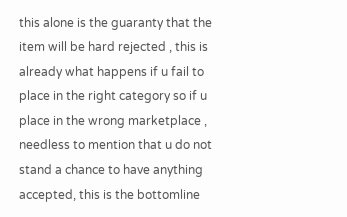this alone is the guaranty that the item will be hard rejected , this is already what happens if u fail to place in the right category so if u place in the wrong marketplace , needless to mention that u do not stand a chance to have anything accepted, this is the bottomline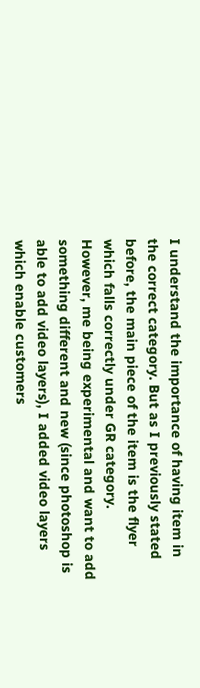I understand the importance of having item in the correct category. But as I previously stated before, the main piece of the item is the flyer which falls correctly under GR category.
However, me being experimental and want to add something different and new (since photoshop is able to add video layers), I added video layers which enable customers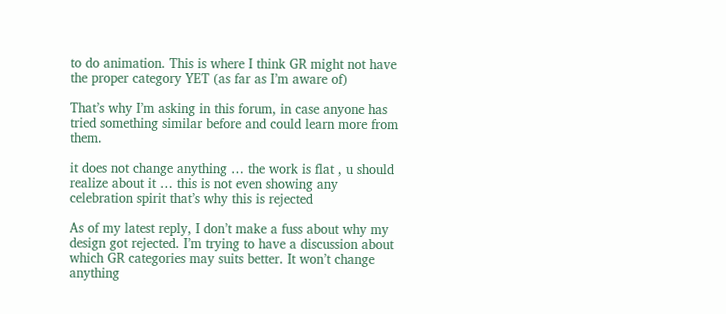to do animation. This is where I think GR might not have the proper category YET (as far as I’m aware of)

That’s why I’m asking in this forum, in case anyone has tried something similar before and could learn more from them.

it does not change anything … the work is flat , u should realize about it … this is not even showing any celebration spirit that’s why this is rejected

As of my latest reply, I don’t make a fuss about why my design got rejected. I’m trying to have a discussion about which GR categories may suits better. It won’t change anything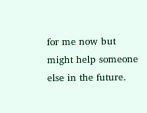for me now but might help someone else in the future.